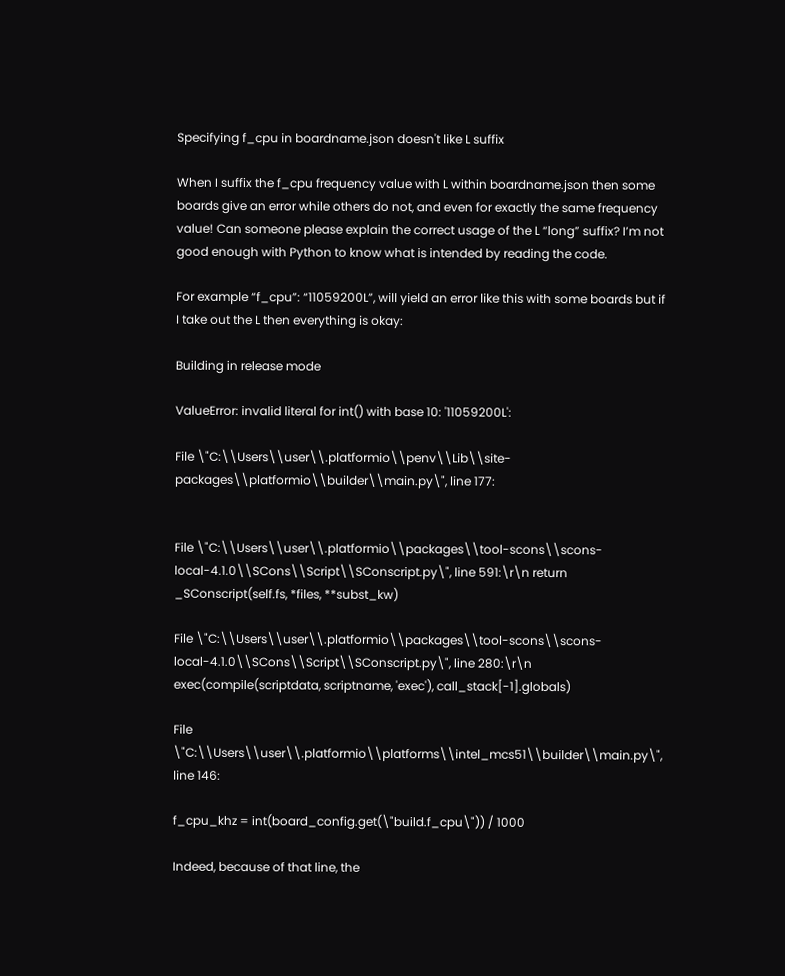Specifying f_cpu in boardname.json doesn't like L suffix

When I suffix the f_cpu frequency value with L within boardname.json then some boards give an error while others do not, and even for exactly the same frequency value! Can someone please explain the correct usage of the L “long” suffix? I’m not good enough with Python to know what is intended by reading the code.

For example “f_cpu”: “11059200L”, will yield an error like this with some boards but if I take out the L then everything is okay:

Building in release mode

ValueError: invalid literal for int() with base 10: '11059200L':

File \"C:\\Users\\user\\.platformio\\penv\\Lib\\site-packages\\platformio\\builder\\main.py\", line 177:


File \"C:\\Users\\user\\.platformio\\packages\\tool-scons\\scons-local-4.1.0\\SCons\\Script\\SConscript.py\", line 591:\r\n return _SConscript(self.fs, *files, **subst_kw)

File \"C:\\Users\\user\\.platformio\\packages\\tool-scons\\scons-local-4.1.0\\SCons\\Script\\SConscript.py\", line 280:\r\n exec(compile(scriptdata, scriptname, 'exec'), call_stack[-1].globals)

File \"C:\\Users\\user\\.platformio\\platforms\\intel_mcs51\\builder\\main.py\", line 146:

f_cpu_khz = int(board_config.get(\"build.f_cpu\")) / 1000

Indeed, because of that line, the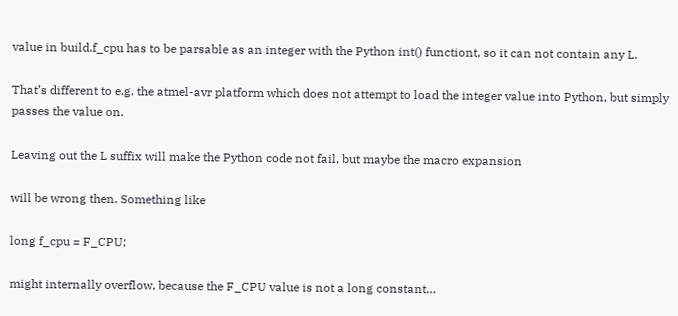value in build.f_cpu has to be parsable as an integer with the Python int() functiont, so it can not contain any L.

That’s different to e.g. the atmel-avr platform which does not attempt to load the integer value into Python, but simply passes the value on.

Leaving out the L suffix will make the Python code not fail, but maybe the macro expansion

will be wrong then. Something like

long f_cpu = F_CPU;

might internally overflow, because the F_CPU value is not a long constant…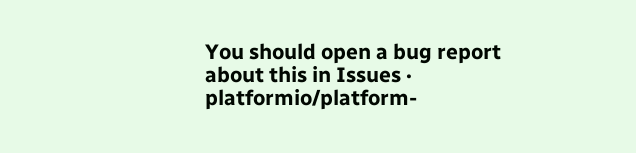You should open a bug report about this in Issues · platformio/platform-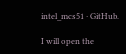intel_mcs51 · GitHub.

I will open the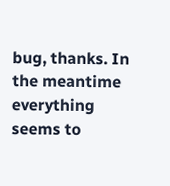bug, thanks. In the meantime everything seems to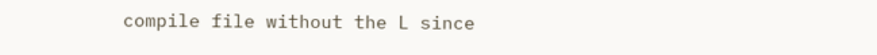compile file without the L since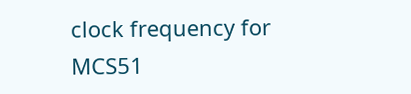clock frequency for MCS51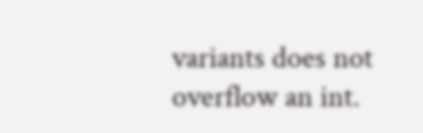variants does not overflow an int.